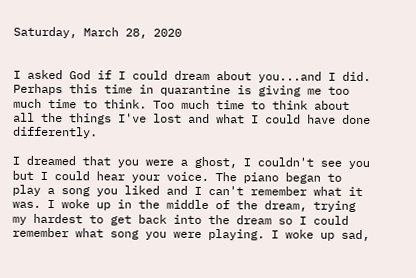Saturday, March 28, 2020


I asked God if I could dream about you...and I did. Perhaps this time in quarantine is giving me too much time to think. Too much time to think about all the things I've lost and what I could have done differently.

I dreamed that you were a ghost, I couldn't see you but I could hear your voice. The piano began to play a song you liked and I can't remember what it was. I woke up in the middle of the dream, trying my hardest to get back into the dream so I could remember what song you were playing. I woke up sad,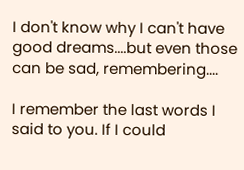I don't know why I can't have good dreams....but even those can be sad, remembering....

I remember the last words I said to you. If I could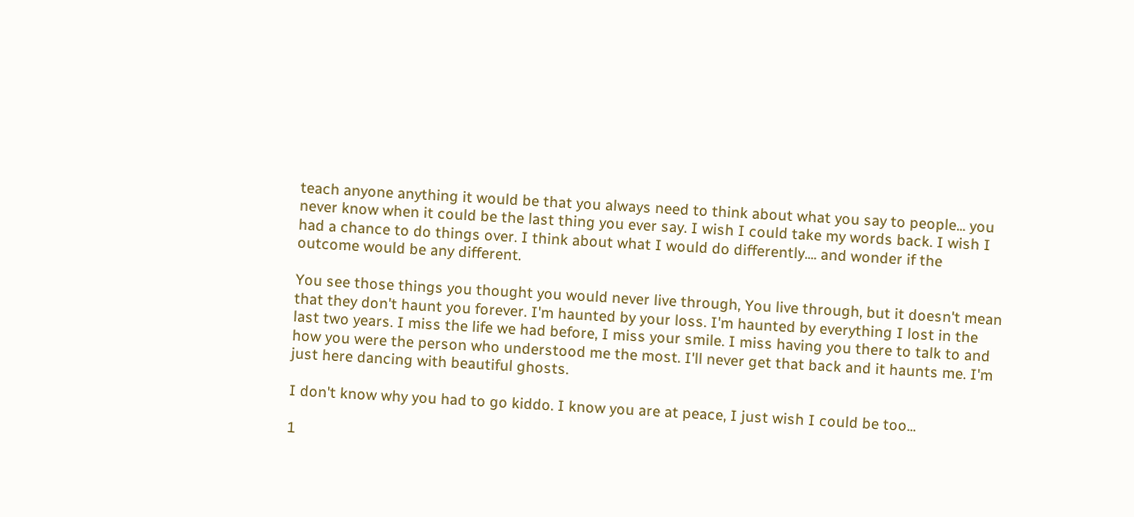teach anyone anything it would be that you always need to think about what you say to people... you never know when it could be the last thing you ever say. I wish I could take my words back. I wish I had a chance to do things over. I think about what I would do differently.... and wonder if the outcome would be any different.

You see those things you thought you would never live through, You live through, but it doesn't mean that they don't haunt you forever. I'm haunted by your loss. I'm haunted by everything I lost in the last two years. I miss the life we had before, I miss your smile. I miss having you there to talk to and how you were the person who understood me the most. I'll never get that back and it haunts me. I'm just here dancing with beautiful ghosts.

I don't know why you had to go kiddo. I know you are at peace, I just wish I could be too...

1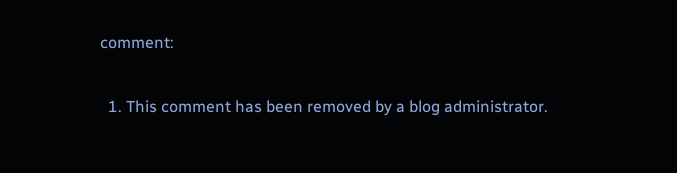comment:

  1. This comment has been removed by a blog administrator.